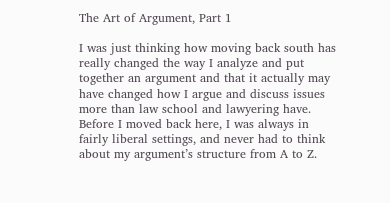The Art of Argument, Part 1

I was just thinking how moving back south has really changed the way I analyze and put together an argument and that it actually may have changed how I argue and discuss issues more than law school and lawyering have.  Before I moved back here, I was always in fairly liberal settings, and never had to think about my argument’s structure from A to Z.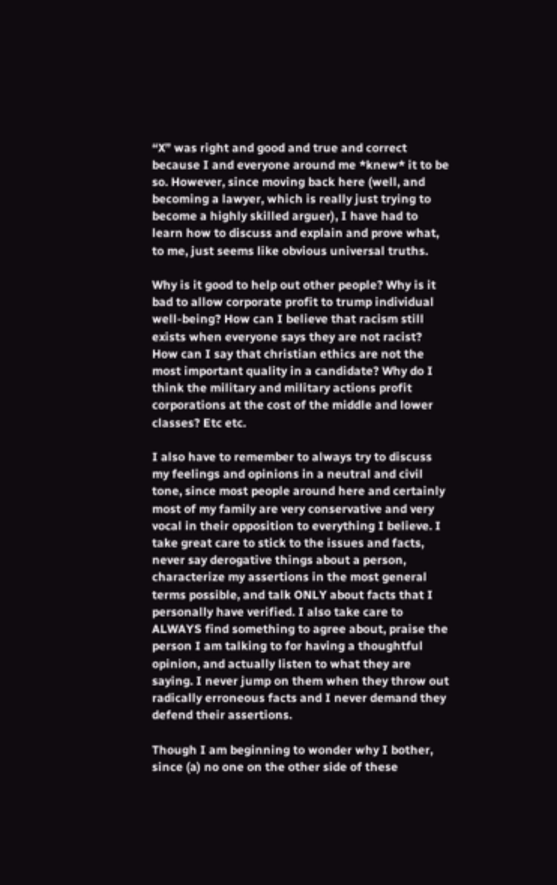“X” was right and good and true and correct because I and everyone around me *knew* it to be so. However, since moving back here (well, and becoming a lawyer, which is really just trying to become a highly skilled arguer), I have had to learn how to discuss and explain and prove what, to me, just seems like obvious universal truths.

Why is it good to help out other people? Why is it bad to allow corporate profit to trump individual well-being? How can I believe that racism still exists when everyone says they are not racist? How can I say that christian ethics are not the most important quality in a candidate? Why do I think the military and military actions profit corporations at the cost of the middle and lower classes? Etc etc.

I also have to remember to always try to discuss my feelings and opinions in a neutral and civil tone, since most people around here and certainly most of my family are very conservative and very vocal in their opposition to everything I believe. I take great care to stick to the issues and facts, never say derogative things about a person, characterize my assertions in the most general terms possible, and talk ONLY about facts that I personally have verified. I also take care to ALWAYS find something to agree about, praise the person I am talking to for having a thoughtful opinion, and actually listen to what they are saying. I never jump on them when they throw out radically erroneous facts and I never demand they defend their assertions.

Though I am beginning to wonder why I bother, since (a) no one on the other side of these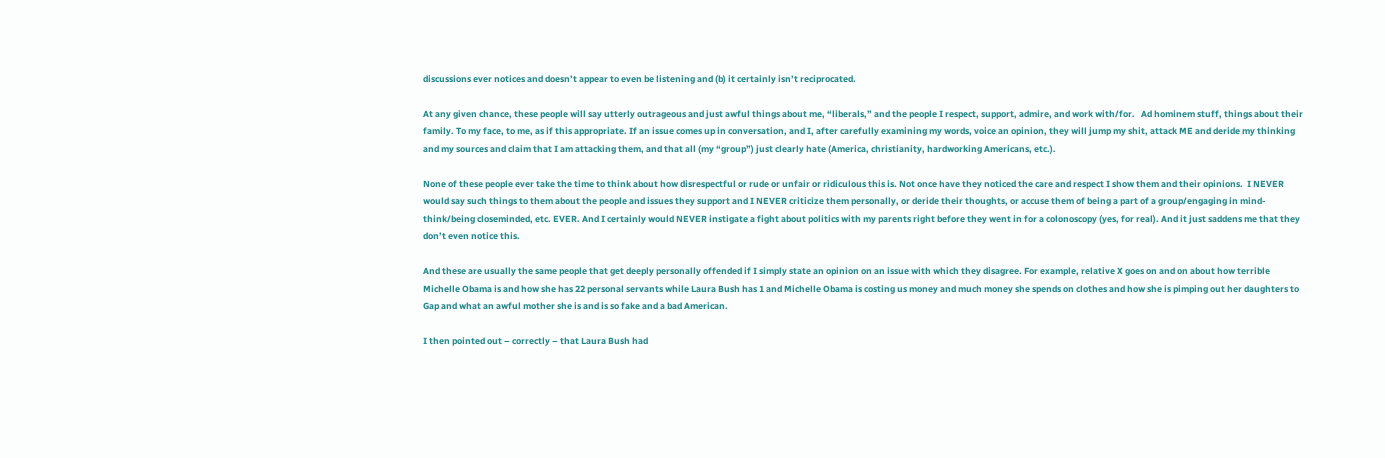discussions ever notices and doesn’t appear to even be listening and (b) it certainly isn’t reciprocated.

At any given chance, these people will say utterly outrageous and just awful things about me, “liberals,” and the people I respect, support, admire, and work with/for.   Ad hominem stuff, things about their family. To my face, to me, as if this appropriate. If an issue comes up in conversation, and I, after carefully examining my words, voice an opinion, they will jump my shit, attack ME and deride my thinking and my sources and claim that I am attacking them, and that all (my “group”) just clearly hate (America, christianity, hardworking Americans, etc.).

None of these people ever take the time to think about how disrespectful or rude or unfair or ridiculous this is. Not once have they noticed the care and respect I show them and their opinions.  I NEVER would say such things to them about the people and issues they support and I NEVER criticize them personally, or deride their thoughts, or accuse them of being a part of a group/engaging in mind-think/being closeminded, etc. EVER. And I certainly would NEVER instigate a fight about politics with my parents right before they went in for a colonoscopy (yes, for real). And it just saddens me that they don’t even notice this.

And these are usually the same people that get deeply personally offended if I simply state an opinion on an issue with which they disagree. For example, relative X goes on and on about how terrible Michelle Obama is and how she has 22 personal servants while Laura Bush has 1 and Michelle Obama is costing us money and much money she spends on clothes and how she is pimping out her daughters to Gap and what an awful mother she is and is so fake and a bad American.

I then pointed out – correctly – that Laura Bush had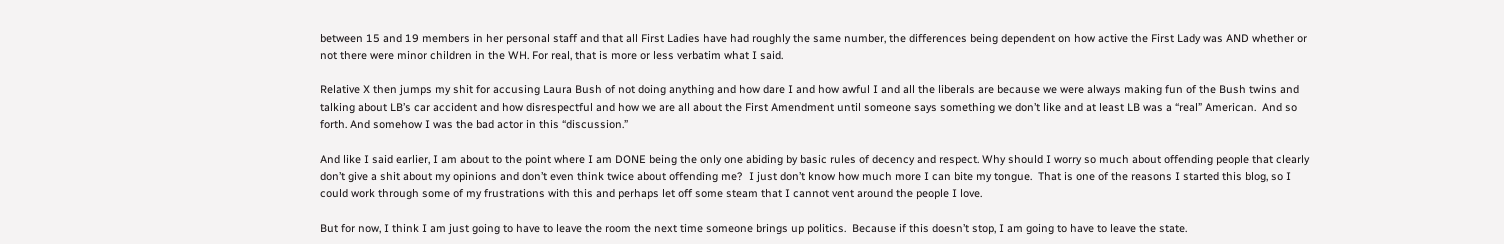between 15 and 19 members in her personal staff and that all First Ladies have had roughly the same number, the differences being dependent on how active the First Lady was AND whether or not there were minor children in the WH. For real, that is more or less verbatim what I said.

Relative X then jumps my shit for accusing Laura Bush of not doing anything and how dare I and how awful I and all the liberals are because we were always making fun of the Bush twins and talking about LB’s car accident and how disrespectful and how we are all about the First Amendment until someone says something we don’t like and at least LB was a “real” American.  And so forth. And somehow I was the bad actor in this “discussion.”

And like I said earlier, I am about to the point where I am DONE being the only one abiding by basic rules of decency and respect. Why should I worry so much about offending people that clearly don’t give a shit about my opinions and don’t even think twice about offending me?  I just don’t know how much more I can bite my tongue.  That is one of the reasons I started this blog, so I could work through some of my frustrations with this and perhaps let off some steam that I cannot vent around the people I love.

But for now, I think I am just going to have to leave the room the next time someone brings up politics.  Because if this doesn’t stop, I am going to have to leave the state.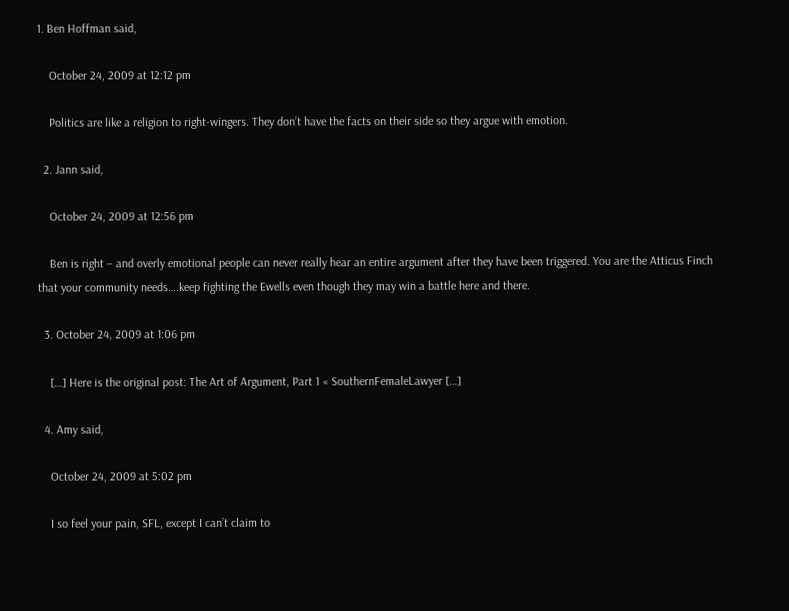1. Ben Hoffman said,

    October 24, 2009 at 12:12 pm

    Politics are like a religion to right-wingers. They don’t have the facts on their side so they argue with emotion.

  2. Jann said,

    October 24, 2009 at 12:56 pm

    Ben is right – and overly emotional people can never really hear an entire argument after they have been triggered. You are the Atticus Finch that your community needs….keep fighting the Ewells even though they may win a battle here and there.

  3. October 24, 2009 at 1:06 pm

    […] Here is the original post: The Art of Argument, Part 1 « SouthernFemaleLawyer […]

  4. Amy said,

    October 24, 2009 at 5:02 pm

    I so feel your pain, SFL, except I can’t claim to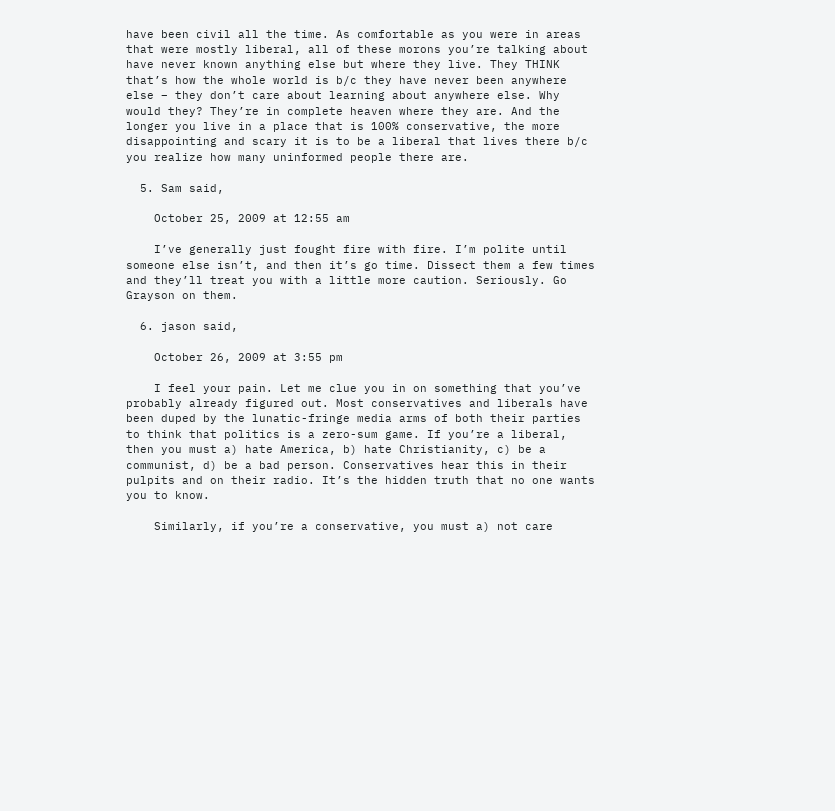have been civil all the time. As comfortable as you were in areas that were mostly liberal, all of these morons you’re talking about have never known anything else but where they live. They THINK that’s how the whole world is b/c they have never been anywhere else – they don’t care about learning about anywhere else. Why would they? They’re in complete heaven where they are. And the longer you live in a place that is 100% conservative, the more disappointing and scary it is to be a liberal that lives there b/c you realize how many uninformed people there are.

  5. Sam said,

    October 25, 2009 at 12:55 am

    I’ve generally just fought fire with fire. I’m polite until someone else isn’t, and then it’s go time. Dissect them a few times and they’ll treat you with a little more caution. Seriously. Go Grayson on them.

  6. jason said,

    October 26, 2009 at 3:55 pm

    I feel your pain. Let me clue you in on something that you’ve probably already figured out. Most conservatives and liberals have been duped by the lunatic-fringe media arms of both their parties to think that politics is a zero-sum game. If you’re a liberal, then you must a) hate America, b) hate Christianity, c) be a communist, d) be a bad person. Conservatives hear this in their pulpits and on their radio. It’s the hidden truth that no one wants you to know.

    Similarly, if you’re a conservative, you must a) not care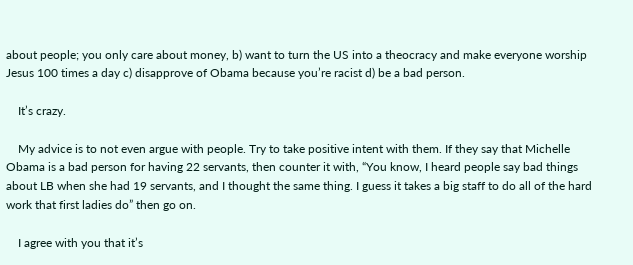about people; you only care about money, b) want to turn the US into a theocracy and make everyone worship Jesus 100 times a day c) disapprove of Obama because you’re racist d) be a bad person.

    It’s crazy.

    My advice is to not even argue with people. Try to take positive intent with them. If they say that Michelle Obama is a bad person for having 22 servants, then counter it with, “You know, I heard people say bad things about LB when she had 19 servants, and I thought the same thing. I guess it takes a big staff to do all of the hard work that first ladies do” then go on.

    I agree with you that it’s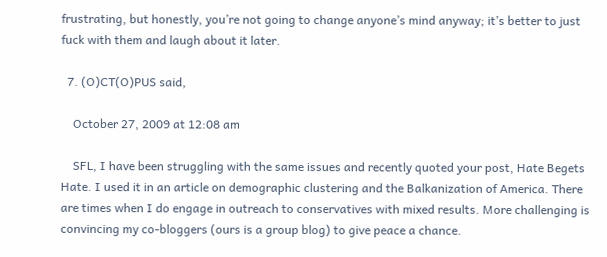frustrating, but honestly, you’re not going to change anyone’s mind anyway; it’s better to just fuck with them and laugh about it later.

  7. (O)CT(O)PUS said,

    October 27, 2009 at 12:08 am

    SFL, I have been struggling with the same issues and recently quoted your post, Hate Begets Hate. I used it in an article on demographic clustering and the Balkanization of America. There are times when I do engage in outreach to conservatives with mixed results. More challenging is convincing my co-bloggers (ours is a group blog) to give peace a chance.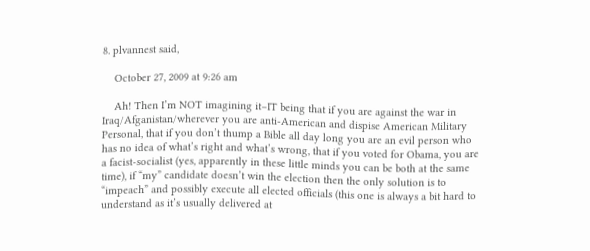8. plvannest said,

    October 27, 2009 at 9:26 am

    Ah! Then I’m NOT imagining it–IT being that if you are against the war in Iraq/Afganistan/wherever you are anti-American and dispise American Military Personal, that if you don’t thump a Bible all day long you are an evil person who has no idea of what’s right and what’s wrong, that if you voted for Obama, you are a facist-socialist (yes, apparently in these little minds you can be both at the same time), if “my” candidate doesn’t win the election then the only solution is to “impeach” and possibly execute all elected officials (this one is always a bit hard to understand as it’s usually delivered at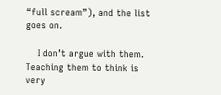“full scream”), and the list goes on.

    I don’t argue with them. Teaching them to think is very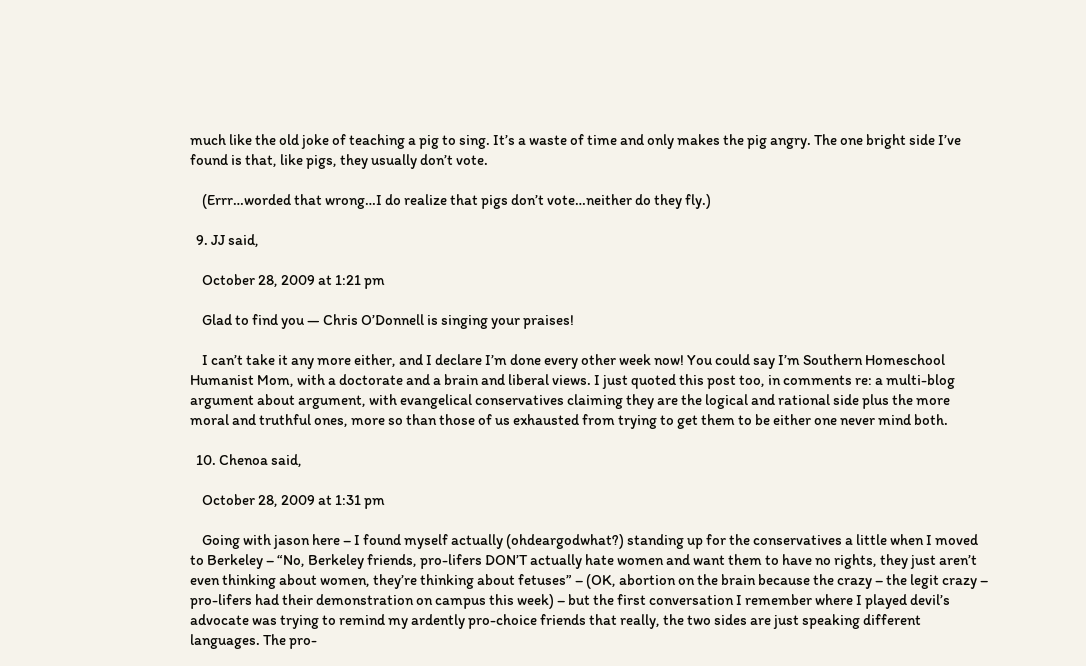much like the old joke of teaching a pig to sing. It’s a waste of time and only makes the pig angry. The one bright side I’ve found is that, like pigs, they usually don’t vote.

    (Errr…worded that wrong…I do realize that pigs don’t vote…neither do they fly.)

  9. JJ said,

    October 28, 2009 at 1:21 pm

    Glad to find you — Chris O’Donnell is singing your praises!

    I can’t take it any more either, and I declare I’m done every other week now! You could say I’m Southern Homeschool Humanist Mom, with a doctorate and a brain and liberal views. I just quoted this post too, in comments re: a multi-blog argument about argument, with evangelical conservatives claiming they are the logical and rational side plus the more moral and truthful ones, more so than those of us exhausted from trying to get them to be either one never mind both.

  10. Chenoa said,

    October 28, 2009 at 1:31 pm

    Going with jason here – I found myself actually (ohdeargodwhat?) standing up for the conservatives a little when I moved to Berkeley – “No, Berkeley friends, pro-lifers DON’T actually hate women and want them to have no rights, they just aren’t even thinking about women, they’re thinking about fetuses” – (OK, abortion on the brain because the crazy – the legit crazy – pro-lifers had their demonstration on campus this week) – but the first conversation I remember where I played devil’s advocate was trying to remind my ardently pro-choice friends that really, the two sides are just speaking different languages. The pro-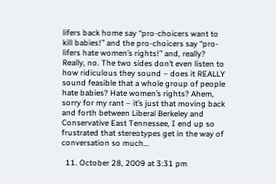lifers back home say “pro-choicers want to kill babies!” and the pro-choicers say “pro-lifers hate women’s rights!” and, really? Really, no. The two sides don’t even listen to how ridiculous they sound – does it REALLY sound feasible that a whole group of people hate babies? Hate women’s rights? Ahem, sorry for my rant – it’s just that moving back and forth between Liberal Berkeley and Conservative East Tennessee, I end up so frustrated that stereotypes get in the way of conversation so much…

  11. October 28, 2009 at 3:31 pm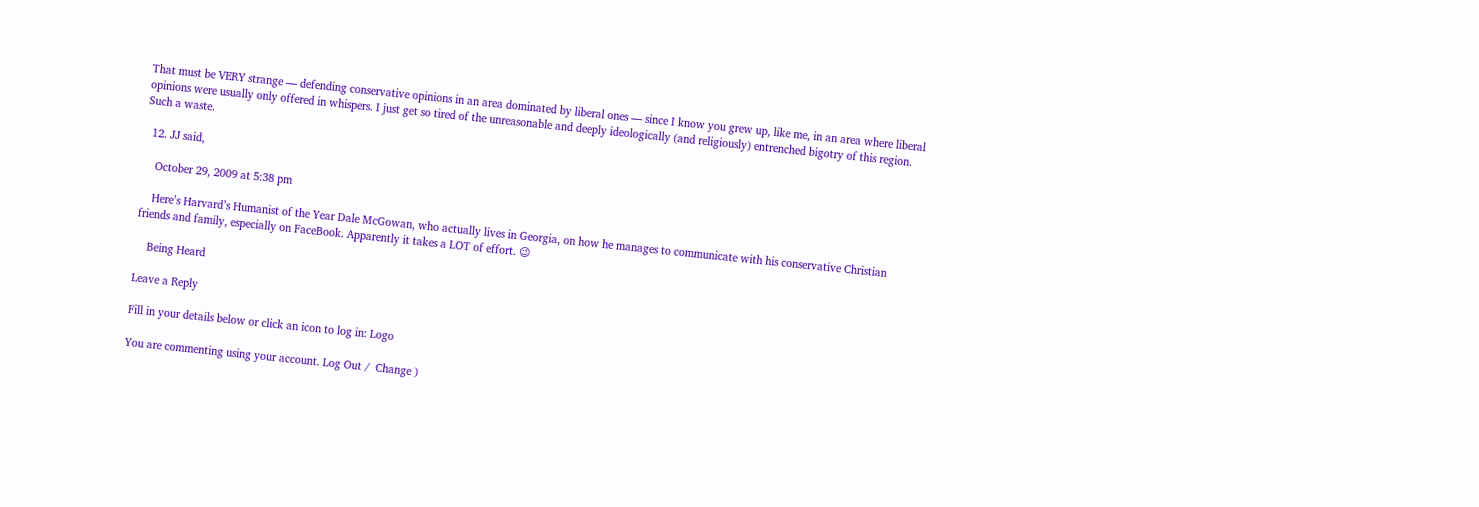That must be VERY strange — defending conservative opinions in an area dominated by liberal ones — since I know you grew up, like me, in an area where liberal opinions were usually only offered in whispers. I just get so tired of the unreasonable and deeply ideologically (and religiously) entrenched bigotry of this region. Such a waste.

  12. JJ said,

    October 29, 2009 at 5:38 pm

    Here’s Harvard’s Humanist of the Year Dale McGowan, who actually lives in Georgia, on how he manages to communicate with his conservative Christian friends and family, especially on FaceBook. Apparently it takes a LOT of effort. 😉

    Being Heard

Leave a Reply

Fill in your details below or click an icon to log in: Logo

You are commenting using your account. Log Out /  Change )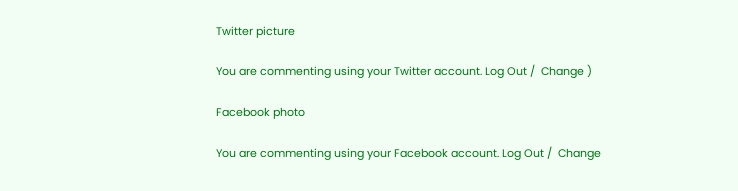Twitter picture

You are commenting using your Twitter account. Log Out /  Change )

Facebook photo

You are commenting using your Facebook account. Log Out /  Change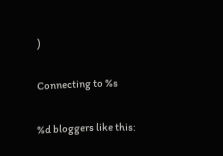)

Connecting to %s

%d bloggers like this: